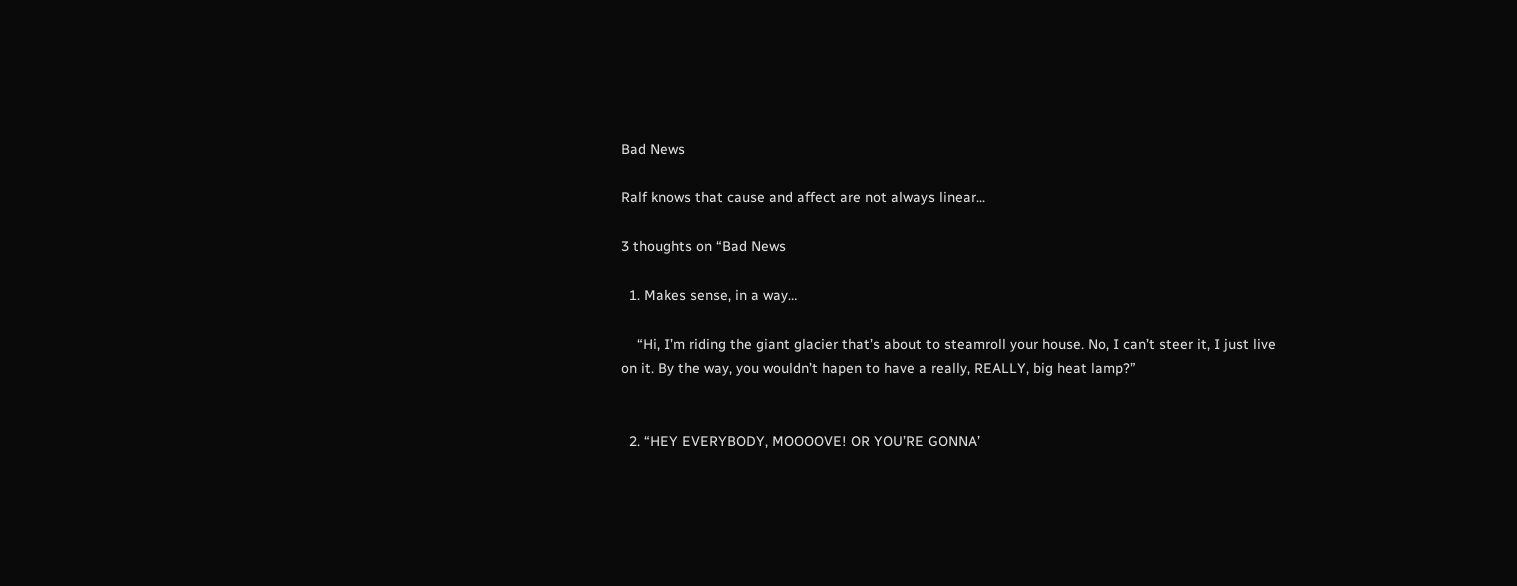Bad News

Ralf knows that cause and affect are not always linear...

3 thoughts on “Bad News

  1. Makes sense, in a way…

    “Hi, I’m riding the giant glacier that’s about to steamroll your house. No, I can’t steer it, I just live on it. By the way, you wouldn’t hapen to have a really, REALLY, big heat lamp?”


  2. “HEY EVERYBODY, MOOOOVE! OR YOU’RE GONNA’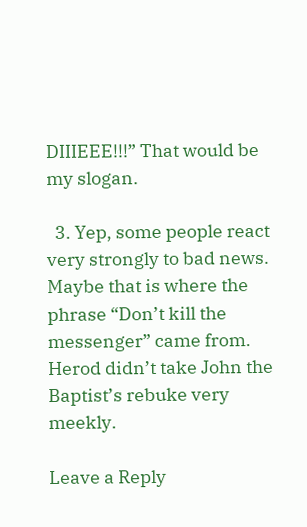DIIIEEE!!!” That would be my slogan.

  3. Yep, some people react very strongly to bad news. Maybe that is where the phrase “Don’t kill the messenger” came from. Herod didn’t take John the Baptist’s rebuke very meekly.

Leave a Reply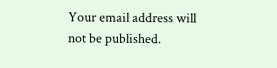Your email address will not be published.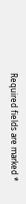Required fields are marked *